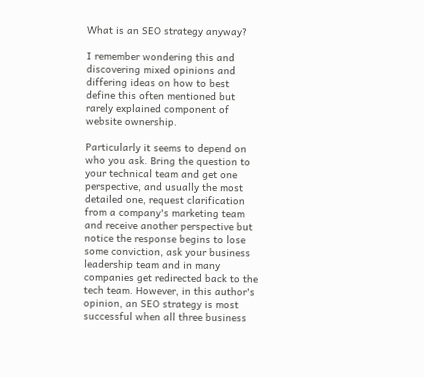What is an SEO strategy anyway?

I remember wondering this and discovering mixed opinions and differing ideas on how to best define this often mentioned but rarely explained component of website ownership.

Particularly it seems to depend on who you ask. Bring the question to your technical team and get one perspective, and usually the most detailed one, request clarification from a company's marketing team and receive another perspective but notice the response begins to lose some conviction, ask your business leadership team and in many companies get redirected back to the tech team. However, in this author's opinion, an SEO strategy is most successful when all three business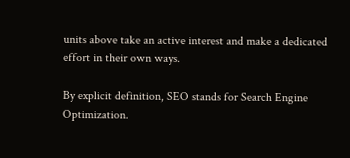units above take an active interest and make a dedicated effort in their own ways.

By explicit definition, SEO stands for Search Engine Optimization.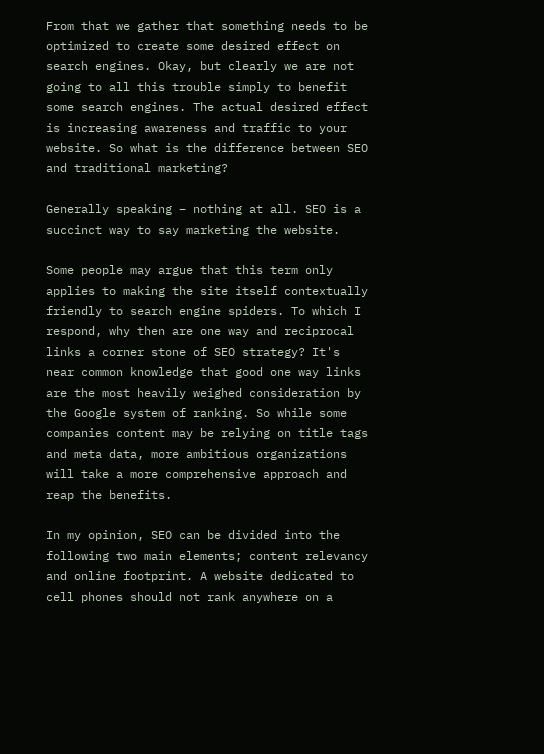From that we gather that something needs to be optimized to create some desired effect on search engines. Okay, but clearly we are not going to all this trouble simply to benefit some search engines. The actual desired effect is increasing awareness and traffic to your website. So what is the difference between SEO and traditional marketing?

Generally speaking – nothing at all. SEO is a succinct way to say marketing the website.

Some people may argue that this term only applies to making the site itself contextually friendly to search engine spiders. To which I respond, why then are one way and reciprocal links a corner stone of SEO strategy? It's near common knowledge that good one way links are the most heavily weighed consideration by the Google system of ranking. So while some companies content may be relying on title tags and meta data, more ambitious organizations will take a more comprehensive approach and reap the benefits.

In my opinion, SEO can be divided into the following two main elements; content relevancy and online footprint. A website dedicated to cell phones should not rank anywhere on a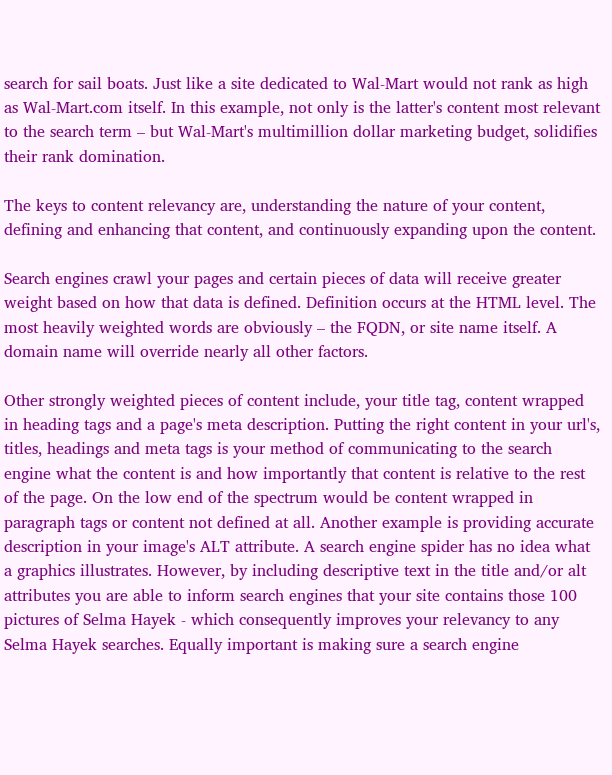search for sail boats. Just like a site dedicated to Wal-Mart would not rank as high as Wal-Mart.com itself. In this example, not only is the latter's content most relevant to the search term – but Wal-Mart's multimillion dollar marketing budget, solidifies their rank domination.

The keys to content relevancy are, understanding the nature of your content, defining and enhancing that content, and continuously expanding upon the content.

Search engines crawl your pages and certain pieces of data will receive greater weight based on how that data is defined. Definition occurs at the HTML level. The most heavily weighted words are obviously – the FQDN, or site name itself. A domain name will override nearly all other factors.

Other strongly weighted pieces of content include, your title tag, content wrapped in heading tags and a page's meta description. Putting the right content in your url's, titles, headings and meta tags is your method of communicating to the search engine what the content is and how importantly that content is relative to the rest of the page. On the low end of the spectrum would be content wrapped in paragraph tags or content not defined at all. Another example is providing accurate description in your image's ALT attribute. A search engine spider has no idea what a graphics illustrates. However, by including descriptive text in the title and/or alt attributes you are able to inform search engines that your site contains those 100 pictures of Selma Hayek - which consequently improves your relevancy to any Selma Hayek searches. Equally important is making sure a search engine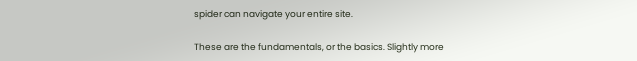spider can navigate your entire site.

These are the fundamentals, or the basics. Slightly more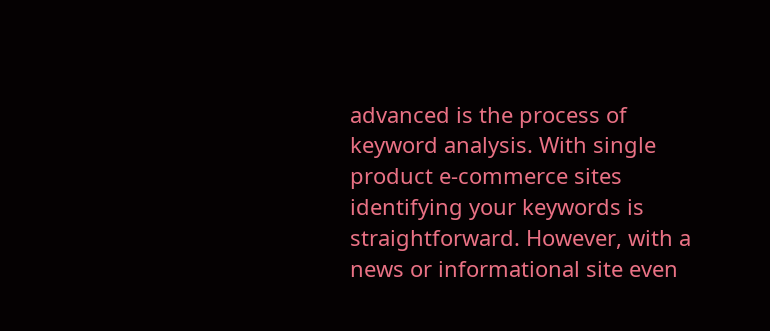advanced is the process of keyword analysis. With single product e-commerce sites identifying your keywords is straightforward. However, with a news or informational site even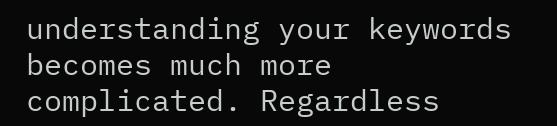understanding your keywords becomes much more complicated. Regardless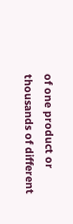of one product or thousands of different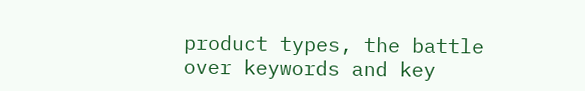product types, the battle over keywords and key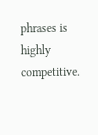phrases is highly competitive.